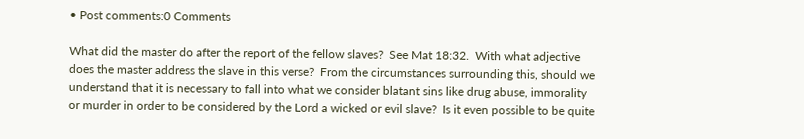• Post comments:0 Comments

What did the master do after the report of the fellow slaves?  See Mat 18:32.  With what adjective does the master address the slave in this verse?  From the circumstances surrounding this, should we understand that it is necessary to fall into what we consider blatant sins like drug abuse, immorality or murder in order to be considered by the Lord a wicked or evil slave?  Is it even possible to be quite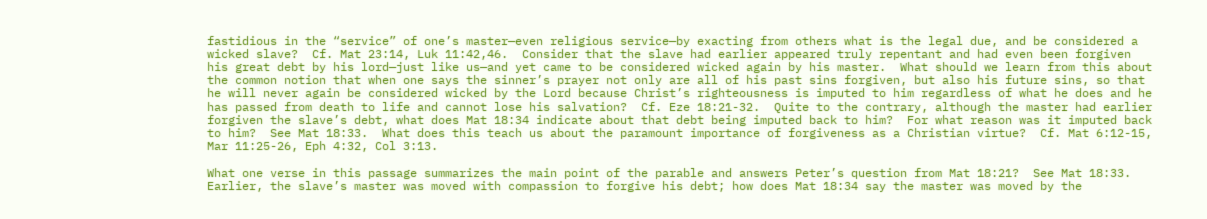fastidious in the “service” of one’s master—even religious service—by exacting from others what is the legal due, and be considered a wicked slave?  Cf. Mat 23:14, Luk 11:42,46.  Consider that the slave had earlier appeared truly repentant and had even been forgiven his great debt by his lord—just like us—and yet came to be considered wicked again by his master.  What should we learn from this about the common notion that when one says the sinner’s prayer not only are all of his past sins forgiven, but also his future sins, so that he will never again be considered wicked by the Lord because Christ’s righteousness is imputed to him regardless of what he does and he has passed from death to life and cannot lose his salvation?  Cf. Eze 18:21-32.  Quite to the contrary, although the master had earlier forgiven the slave’s debt, what does Mat 18:34 indicate about that debt being imputed back to him?  For what reason was it imputed back to him?  See Mat 18:33.  What does this teach us about the paramount importance of forgiveness as a Christian virtue?  Cf. Mat 6:12-15, Mar 11:25-26, Eph 4:32, Col 3:13.

What one verse in this passage summarizes the main point of the parable and answers Peter’s question from Mat 18:21?  See Mat 18:33.  Earlier, the slave’s master was moved with compassion to forgive his debt; how does Mat 18:34 say the master was moved by the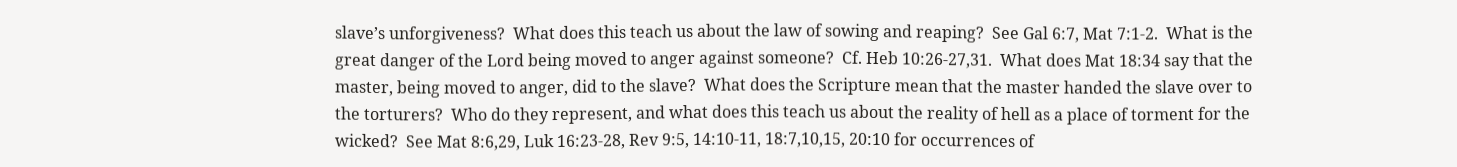slave’s unforgiveness?  What does this teach us about the law of sowing and reaping?  See Gal 6:7, Mat 7:1-2.  What is the great danger of the Lord being moved to anger against someone?  Cf. Heb 10:26-27,31.  What does Mat 18:34 say that the master, being moved to anger, did to the slave?  What does the Scripture mean that the master handed the slave over to the torturers?  Who do they represent, and what does this teach us about the reality of hell as a place of torment for the wicked?  See Mat 8:6,29, Luk 16:23-28, Rev 9:5, 14:10-11, 18:7,10,15, 20:10 for occurrences of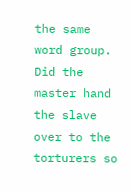the same word group.  Did the master hand the slave over to the torturers so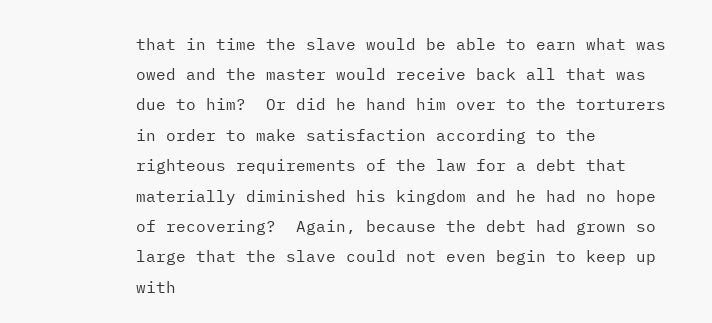that in time the slave would be able to earn what was owed and the master would receive back all that was due to him?  Or did he hand him over to the torturers in order to make satisfaction according to the righteous requirements of the law for a debt that materially diminished his kingdom and he had no hope of recovering?  Again, because the debt had grown so large that the slave could not even begin to keep up with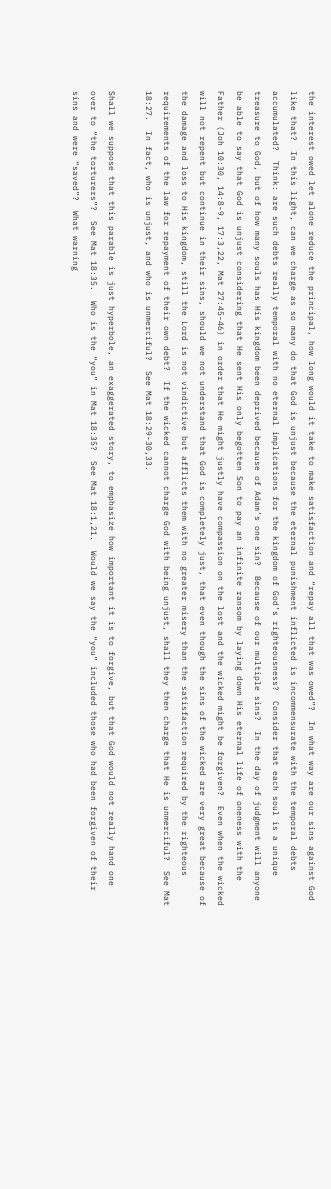the interest owed let alone reduce the principal, how long would it take to make satisfaction and “repay all that was owed”?  In what way are our sins against God like that?  In this light, can we charge as so many do that God is unjust because the eternal punishment inflicted is incommensurate with the temporal debts accumulated?  Think: are such debts really temporal with no eternal implications for the kingdom of God’s righteousness?  Consider that each soul is a unique treasure to God, but of how many souls has His kingdom been deprived because of Adam’s one sin?  Because of our multiple sins?  In the day of judgment will anyone be able to say that God is unjust considering that He sent His only begotten Son to pay an infinite ransom by laying down His eternal life of oneness with the Father (Joh 10:30, 14:8-9, 17:3,22, Mat 27:45-46) in order that He might justly have compassion on the lost and the wicked might be forgiven?  Even when the wicked will not repent but continue in their sins, should we not understand that God is completely just, that even though the sins of the wicked are very great because of the damage and loss to His kingdom, still the Lord is not vindictive but afflicts them with no greater misery than the satisfaction required by the righteous requirements of the law for repayment of their own debt?  If the wicked cannot charge God with being unjust, shall they then charge that He is unmerciful?  See Mat 18:27.  In fact, who is unjust, and who is unmerciful?  See Mat 18:29-30,33.

Shall we suppose that this parable is just hyperbole, an exaggerated story, to emphasize how important it is to forgive, but that God would not really hand one over to “the torturers”?  See Mat 18:35.  Who is the “you” in Mat 18:35?  See Mat 18:1,21.  Would we say the “you” included those who had been forgiven of their sins and were “saved”?  What warning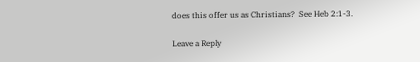does this offer us as Christians?  See Heb 2:1-3.

Leave a Reply